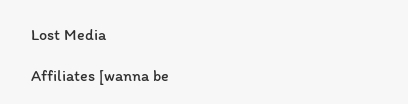Lost Media

Affiliates [wanna be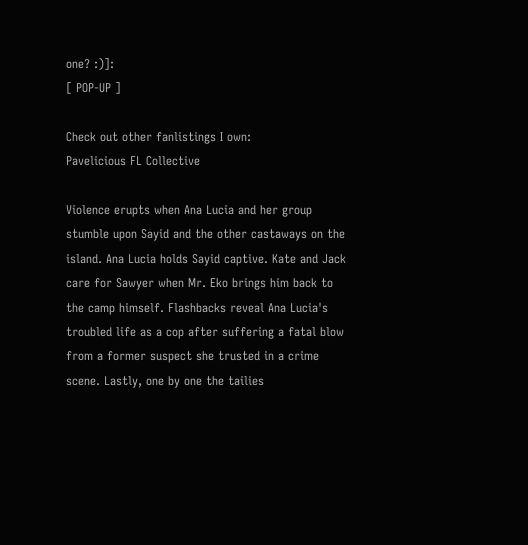one? :)]:
[ POP-UP ]

Check out other fanlistings I own:
Pavelicious FL Collective

Violence erupts when Ana Lucia and her group stumble upon Sayid and the other castaways on the island. Ana Lucia holds Sayid captive. Kate and Jack care for Sawyer when Mr. Eko brings him back to the camp himself. Flashbacks reveal Ana Lucia's troubled life as a cop after suffering a fatal blow from a former suspect she trusted in a crime scene. Lastly, one by one the tailies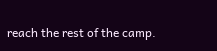reach the rest of the camp.